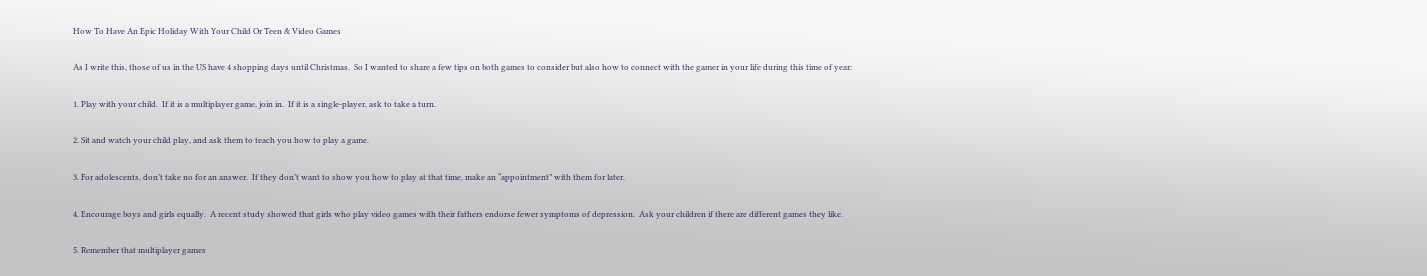How To Have An Epic Holiday With Your Child Or Teen & Video Games

As I write this, those of us in the US have 4 shopping days until Christmas.  So I wanted to share a few tips on both games to consider but also how to connect with the gamer in your life during this time of year:

1. Play with your child.  If it is a multiplayer game, join in.  If it is a single-player, ask to take a turn.

2. Sit and watch your child play, and ask them to teach you how to play a game.

3. For adolescents, don’t take no for an answer.  If they don’t want to show you how to play at that time, make an “appointment” with them for later.

4. Encourage boys and girls equally.  A recent study showed that girls who play video games with their fathers endorse fewer symptoms of depression.  Ask your children if there are different games they like.

5. Remember that multiplayer games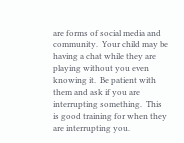are forms of social media and community.  Your child may be having a chat while they are playing without you even knowing it.  Be patient with them and ask if you are interrupting something.  This is good training for when they are interrupting you.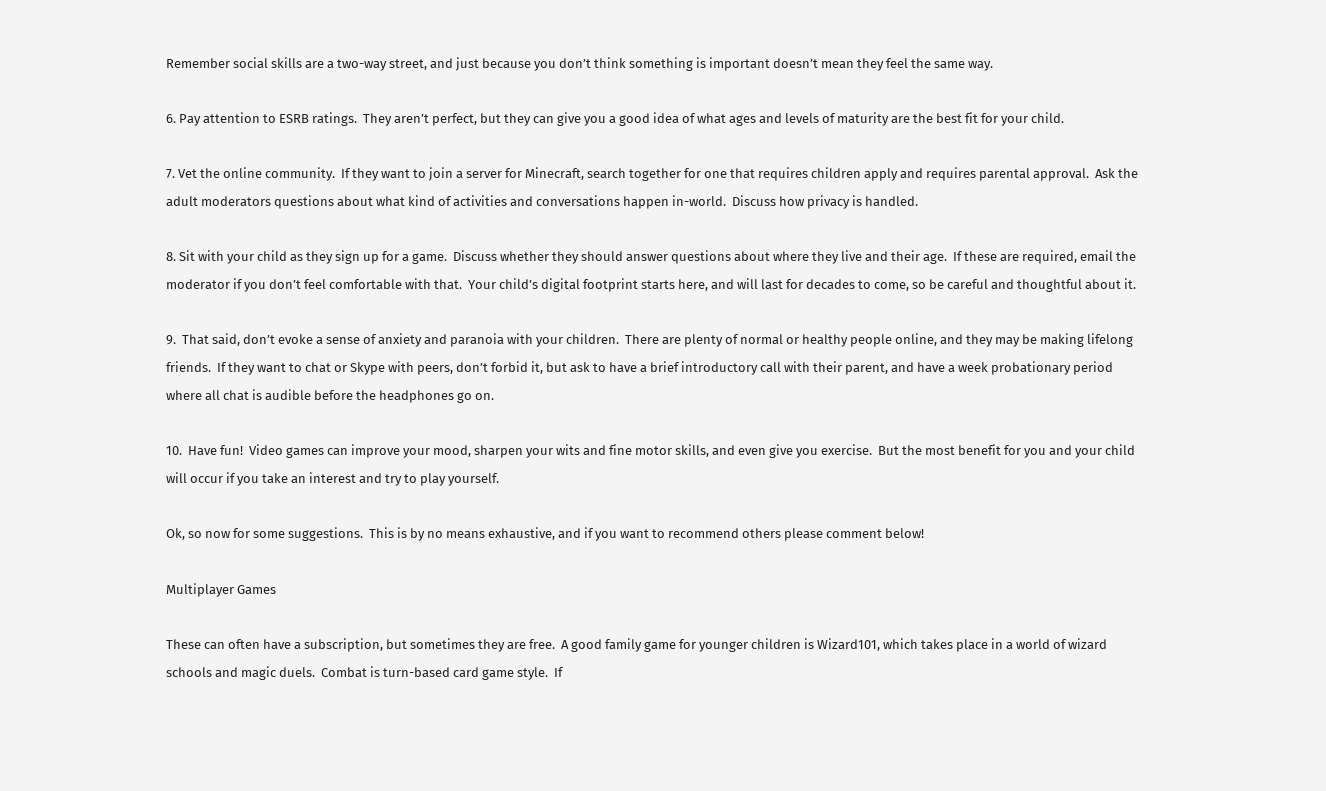Remember social skills are a two-way street, and just because you don’t think something is important doesn’t mean they feel the same way.

6. Pay attention to ESRB ratings.  They aren’t perfect, but they can give you a good idea of what ages and levels of maturity are the best fit for your child.

7. Vet the online community.  If they want to join a server for Minecraft, search together for one that requires children apply and requires parental approval.  Ask the adult moderators questions about what kind of activities and conversations happen in-world.  Discuss how privacy is handled.

8. Sit with your child as they sign up for a game.  Discuss whether they should answer questions about where they live and their age.  If these are required, email the moderator if you don’t feel comfortable with that.  Your child’s digital footprint starts here, and will last for decades to come, so be careful and thoughtful about it.

9.  That said, don’t evoke a sense of anxiety and paranoia with your children.  There are plenty of normal or healthy people online, and they may be making lifelong friends.  If they want to chat or Skype with peers, don’t forbid it, but ask to have a brief introductory call with their parent, and have a week probationary period where all chat is audible before the headphones go on.

10.  Have fun!  Video games can improve your mood, sharpen your wits and fine motor skills, and even give you exercise.  But the most benefit for you and your child will occur if you take an interest and try to play yourself.

Ok, so now for some suggestions.  This is by no means exhaustive, and if you want to recommend others please comment below!

Multiplayer Games

These can often have a subscription, but sometimes they are free.  A good family game for younger children is Wizard101, which takes place in a world of wizard schools and magic duels.  Combat is turn-based card game style.  If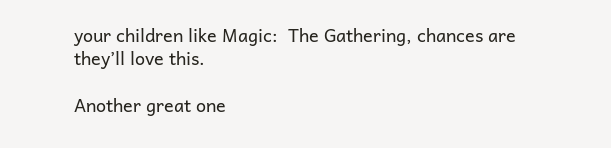your children like Magic:  The Gathering, chances are they’ll love this.

Another great one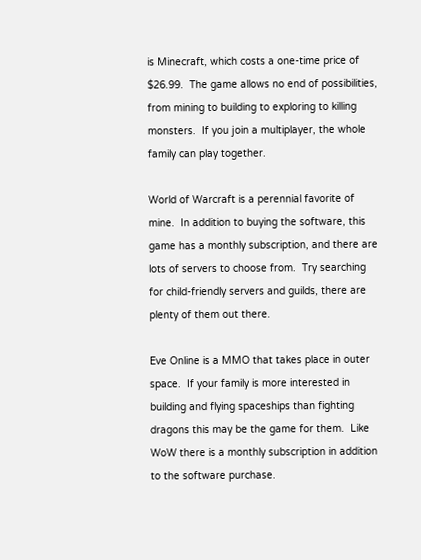is Minecraft, which costs a one-time price of $26.99.  The game allows no end of possibilities, from mining to building to exploring to killing monsters.  If you join a multiplayer, the whole family can play together.

World of Warcraft is a perennial favorite of mine.  In addition to buying the software, this game has a monthly subscription, and there are lots of servers to choose from.  Try searching for child-friendly servers and guilds, there are plenty of them out there.

Eve Online is a MMO that takes place in outer space.  If your family is more interested in building and flying spaceships than fighting dragons this may be the game for them.  Like WoW there is a monthly subscription in addition to the software purchase.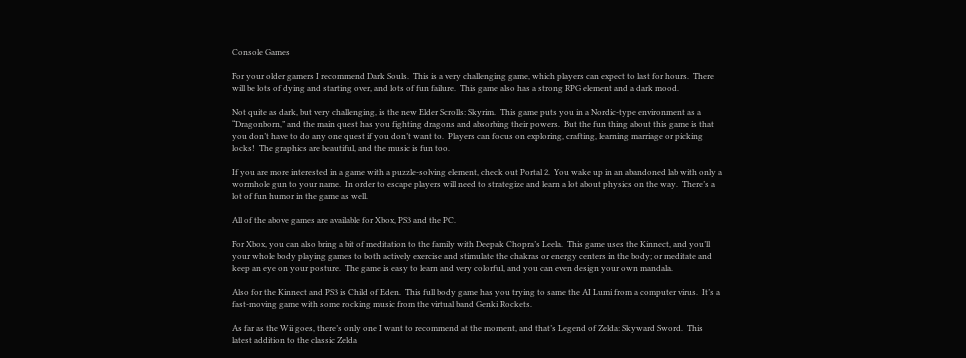Console Games

For your older gamers I recommend Dark Souls.  This is a very challenging game, which players can expect to last for hours.  There will be lots of dying and starting over, and lots of fun failure.  This game also has a strong RPG element and a dark mood.

Not quite as dark, but very challenging, is the new Elder Scrolls: Skyrim.  This game puts you in a Nordic-type environment as a “Dragonborn,” and the main quest has you fighting dragons and absorbing their powers.  But the fun thing about this game is that you don’t have to do any one quest if you don’t want to.  Players can focus on exploring, crafting, learning marriage or picking locks!  The graphics are beautiful, and the music is fun too.

If you are more interested in a game with a puzzle-solving element, check out Portal 2.  You wake up in an abandoned lab with only a wormhole gun to your name.  In order to escape players will need to strategize and learn a lot about physics on the way.  There’s a lot of fun humor in the game as well.

All of the above games are available for Xbox, PS3 and the PC.

For Xbox, you can also bring a bit of meditation to the family with Deepak Chopra’s Leela.  This game uses the Kinnect, and you’ll your whole body playing games to both actively exercise and stimulate the chakras or energy centers in the body; or meditate and keep an eye on your posture.  The game is easy to learn and very colorful, and you can even design your own mandala.

Also for the Kinnect and PS3 is Child of Eden.  This full body game has you trying to same the AI Lumi from a computer virus.  It’s a fast-moving game with some rocking music from the virtual band Genki Rockets.

As far as the Wii goes, there’s only one I want to recommend at the moment, and that’s Legend of Zelda: Skyward Sword.  This latest addition to the classic Zelda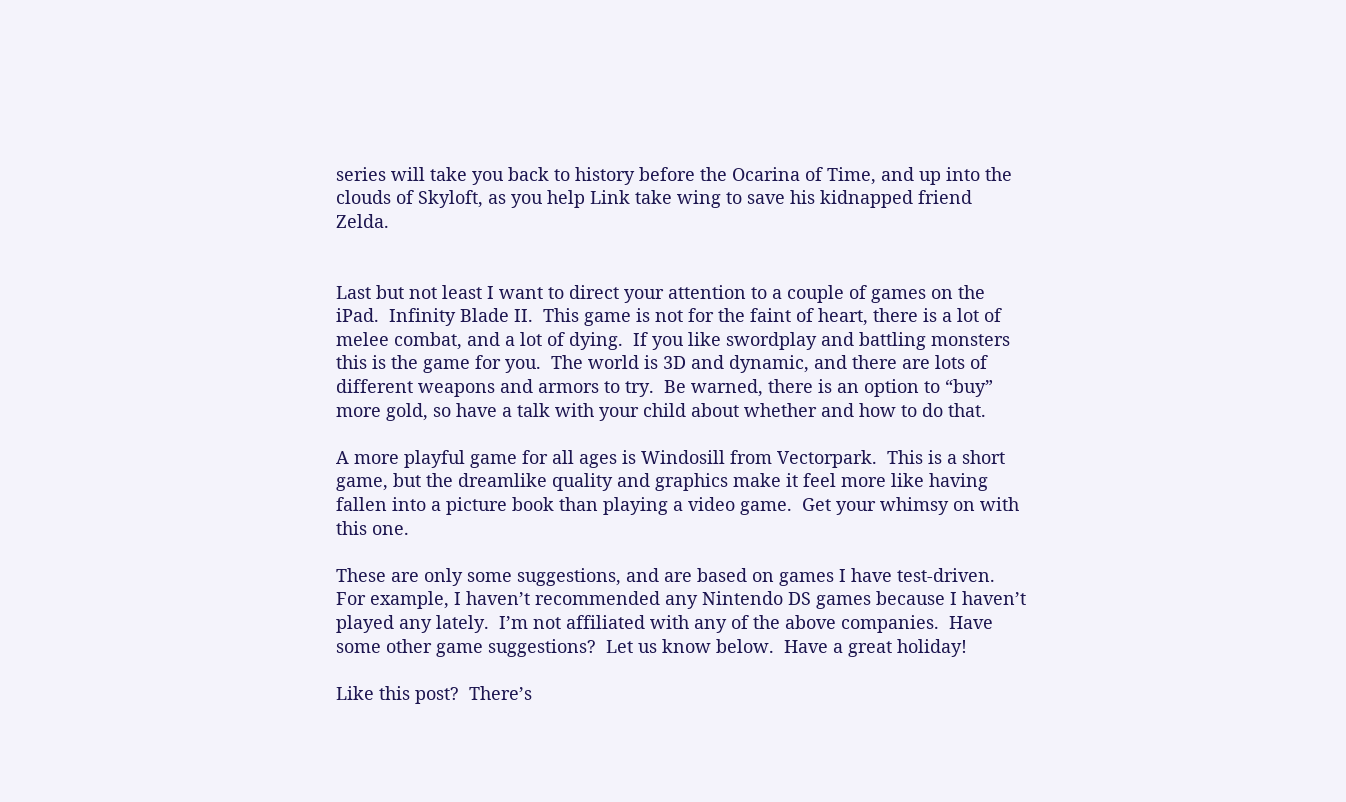series will take you back to history before the Ocarina of Time, and up into the clouds of Skyloft, as you help Link take wing to save his kidnapped friend Zelda.


Last but not least I want to direct your attention to a couple of games on the iPad.  Infinity Blade II.  This game is not for the faint of heart, there is a lot of melee combat, and a lot of dying.  If you like swordplay and battling monsters this is the game for you.  The world is 3D and dynamic, and there are lots of different weapons and armors to try.  Be warned, there is an option to “buy” more gold, so have a talk with your child about whether and how to do that.

A more playful game for all ages is Windosill from Vectorpark.  This is a short game, but the dreamlike quality and graphics make it feel more like having fallen into a picture book than playing a video game.  Get your whimsy on with this one.

These are only some suggestions, and are based on games I have test-driven.  For example, I haven’t recommended any Nintendo DS games because I haven’t played any lately.  I’m not affiliated with any of the above companies.  Have some other game suggestions?  Let us know below.  Have a great holiday!

Like this post?  There’s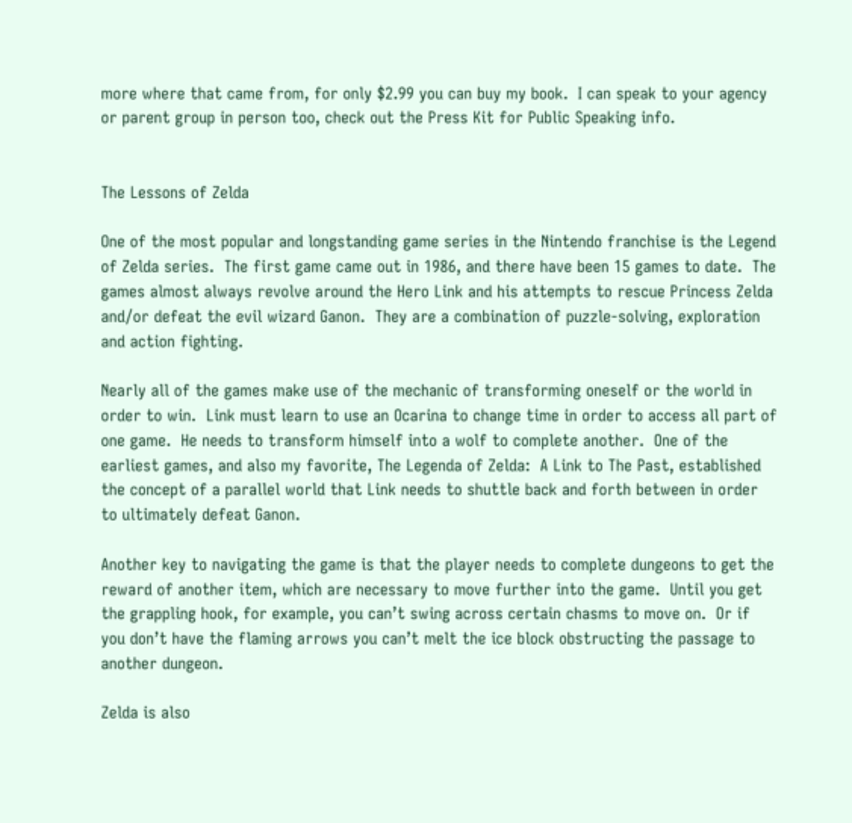more where that came from, for only $2.99 you can buy my book.  I can speak to your agency or parent group in person too, check out the Press Kit for Public Speaking info.


The Lessons of Zelda

One of the most popular and longstanding game series in the Nintendo franchise is the Legend of Zelda series.  The first game came out in 1986, and there have been 15 games to date.  The games almost always revolve around the Hero Link and his attempts to rescue Princess Zelda and/or defeat the evil wizard Ganon.  They are a combination of puzzle-solving, exploration and action fighting.

Nearly all of the games make use of the mechanic of transforming oneself or the world in order to win.  Link must learn to use an Ocarina to change time in order to access all part of one game.  He needs to transform himself into a wolf to complete another.  One of the earliest games, and also my favorite, The Legenda of Zelda:  A Link to The Past, established the concept of a parallel world that Link needs to shuttle back and forth between in order to ultimately defeat Ganon.

Another key to navigating the game is that the player needs to complete dungeons to get the reward of another item, which are necessary to move further into the game.  Until you get the grappling hook, for example, you can’t swing across certain chasms to move on.  Or if you don’t have the flaming arrows you can’t melt the ice block obstructing the passage to another dungeon.

Zelda is also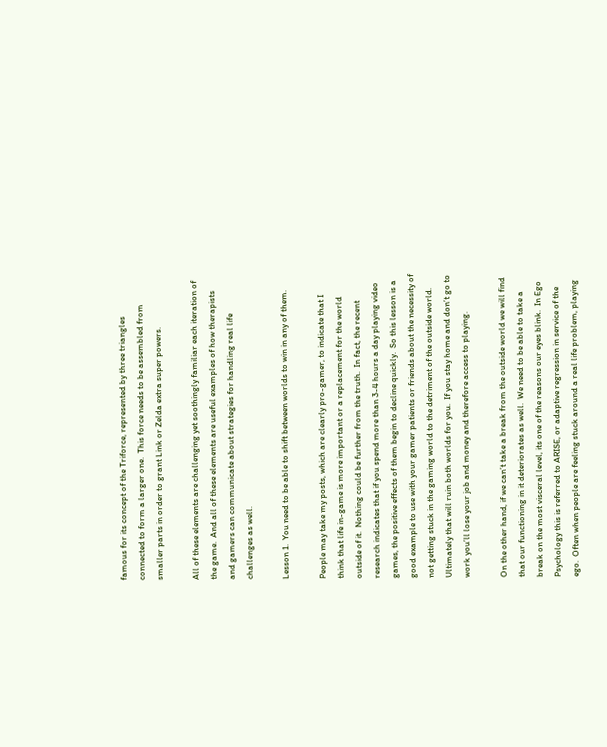famous for its concept of the Triforce, represented by three triangles connected to form a larger one.  This force needs to be assembled from smaller parts in order to grant Link or Zelda extra super powers.

All of these elements are challenging yet soothingly familiar each iteration of the game.  And all of these elements are useful examples of how therapists and gamers can communicate about strategies for handling real life challenges as well.

Lesson 1.  You need to be able to shift between worlds to win in any of them.

People may take my posts, which are clearly pro-gamer, to indicate that I think that life in-game is more important or a replacement for the world outside of it.  Nothing could be further from the truth.  In fact, the recent research indicates that if you spend more than 3-4 hours a day playing video games, the positive effects of them begin to decline quickly.  So this lesson is a good example to use with your gamer patients or friends about the necessity of not getting stuck in the gaming world to the detriment of the outside world.  Ultimately that will ruin both worlds for you.  If you stay home and don’t go to work you’ll lose your job and money and therefore access to playing.

On the other hand, if we can’t take a break from the outside world we will find that our functioning in it deteriorates as well.  We need to be able to take a break on the most visceral level, its one of the reasons our eyes blink.  In Ego Psychology this is referred to ARISE, or adaptive regression in service of the ego.  Often when people are feeling stuck around a real life problem, playing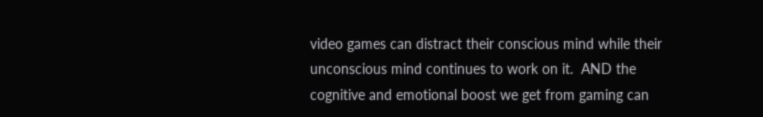video games can distract their conscious mind while their unconscious mind continues to work on it.  AND the cognitive and emotional boost we get from gaming can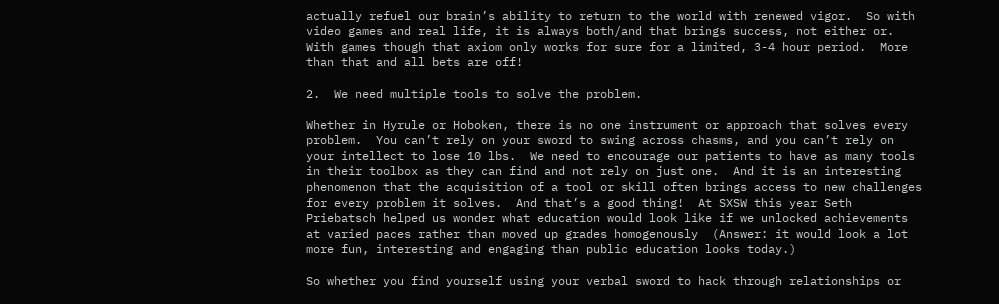actually refuel our brain’s ability to return to the world with renewed vigor.  So with video games and real life, it is always both/and that brings success, not either or.  With games though that axiom only works for sure for a limited, 3-4 hour period.  More than that and all bets are off!

2.  We need multiple tools to solve the problem.

Whether in Hyrule or Hoboken, there is no one instrument or approach that solves every problem.  You can’t rely on your sword to swing across chasms, and you can’t rely on your intellect to lose 10 lbs.  We need to encourage our patients to have as many tools in their toolbox as they can find and not rely on just one.  And it is an interesting phenomenon that the acquisition of a tool or skill often brings access to new challenges for every problem it solves.  And that’s a good thing!  At SXSW this year Seth Priebatsch helped us wonder what education would look like if we unlocked achievements at varied paces rather than moved up grades homogenously  (Answer: it would look a lot more fun, interesting and engaging than public education looks today.)

So whether you find yourself using your verbal sword to hack through relationships or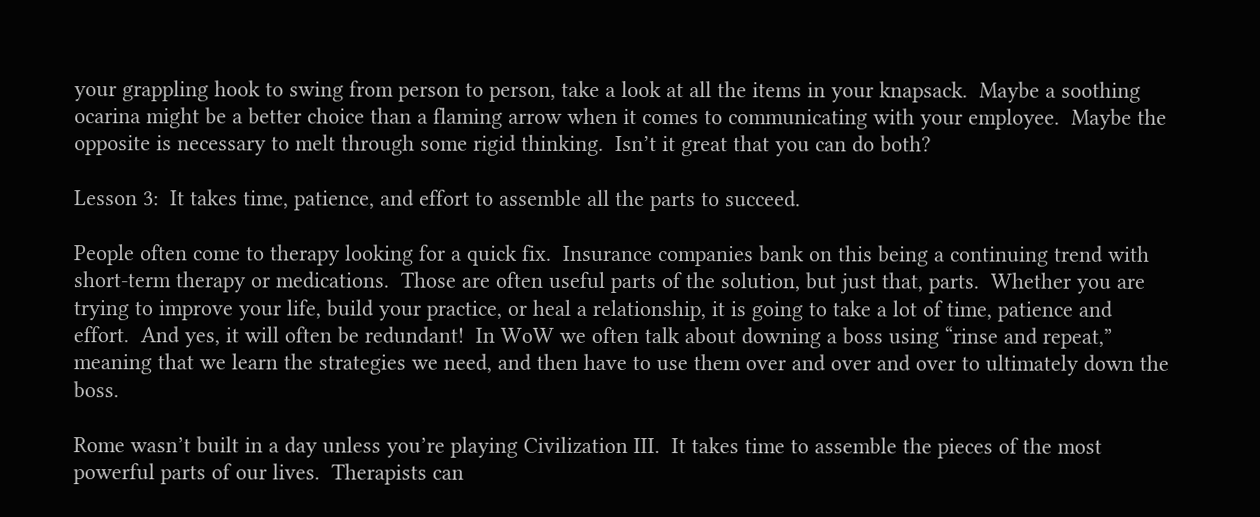your grappling hook to swing from person to person, take a look at all the items in your knapsack.  Maybe a soothing ocarina might be a better choice than a flaming arrow when it comes to communicating with your employee.  Maybe the opposite is necessary to melt through some rigid thinking.  Isn’t it great that you can do both?

Lesson 3:  It takes time, patience, and effort to assemble all the parts to succeed.

People often come to therapy looking for a quick fix.  Insurance companies bank on this being a continuing trend with short-term therapy or medications.  Those are often useful parts of the solution, but just that, parts.  Whether you are trying to improve your life, build your practice, or heal a relationship, it is going to take a lot of time, patience and effort.  And yes, it will often be redundant!  In WoW we often talk about downing a boss using “rinse and repeat,” meaning that we learn the strategies we need, and then have to use them over and over and over to ultimately down the boss.

Rome wasn’t built in a day unless you’re playing Civilization III.  It takes time to assemble the pieces of the most powerful parts of our lives.  Therapists can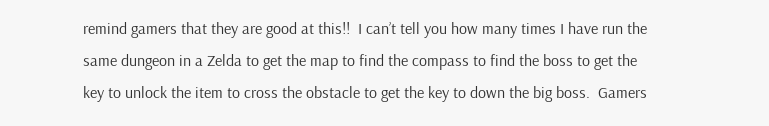remind gamers that they are good at this!!  I can’t tell you how many times I have run the same dungeon in a Zelda to get the map to find the compass to find the boss to get the key to unlock the item to cross the obstacle to get the key to down the big boss.  Gamers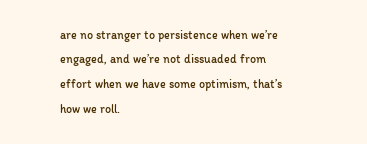are no stranger to persistence when we’re engaged, and we’re not dissuaded from effort when we have some optimism, that’s how we roll.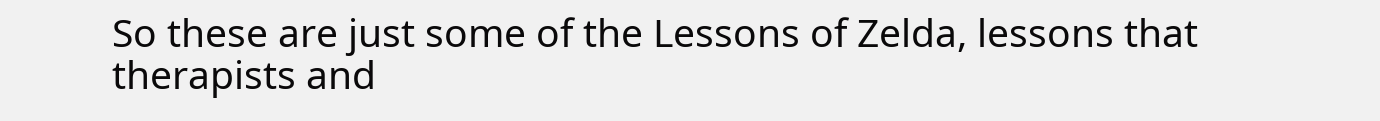So these are just some of the Lessons of Zelda, lessons that therapists and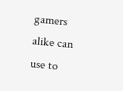gamers alike can use to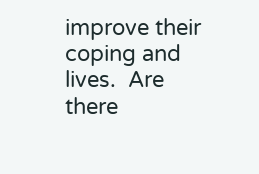improve their coping and lives.  Are there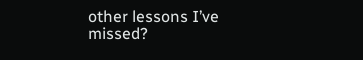other lessons I’ve missed?